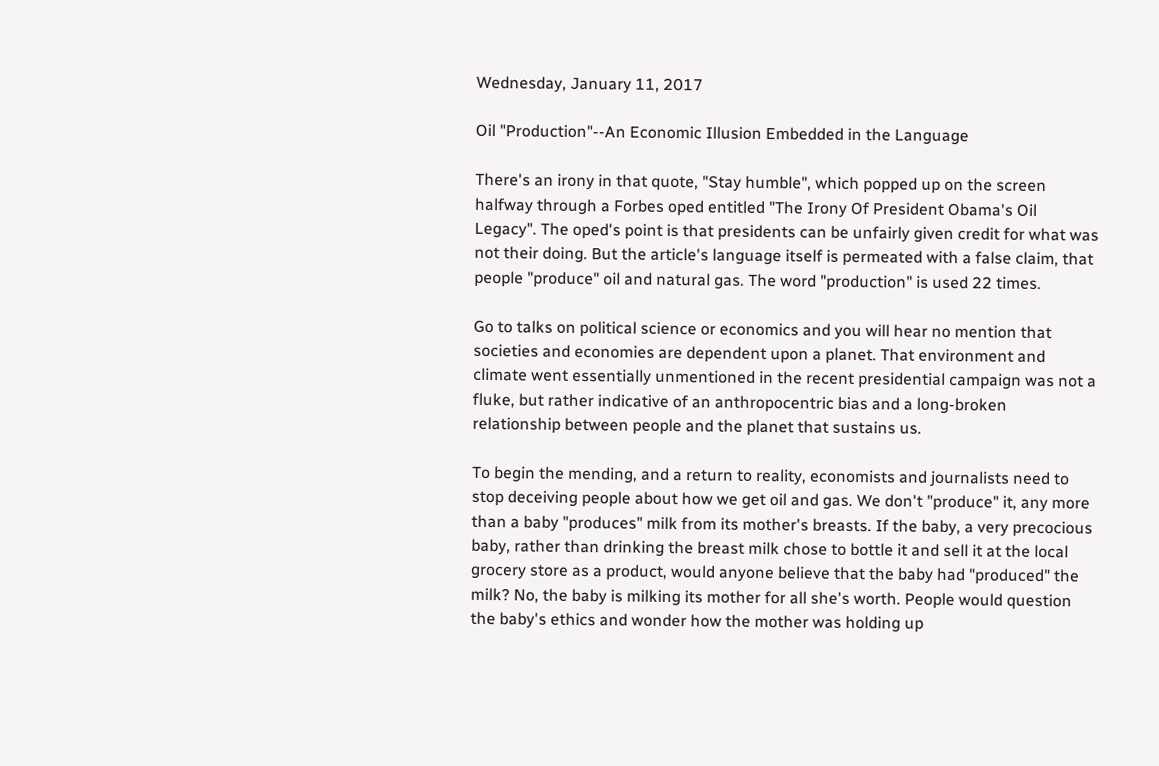Wednesday, January 11, 2017

Oil "Production"--An Economic Illusion Embedded in the Language

There's an irony in that quote, "Stay humble", which popped up on the screen halfway through a Forbes oped entitled "The Irony Of President Obama's Oil Legacy". The oped's point is that presidents can be unfairly given credit for what was not their doing. But the article's language itself is permeated with a false claim, that people "produce" oil and natural gas. The word "production" is used 22 times.

Go to talks on political science or economics and you will hear no mention that societies and economies are dependent upon a planet. That environment and climate went essentially unmentioned in the recent presidential campaign was not a fluke, but rather indicative of an anthropocentric bias and a long-broken relationship between people and the planet that sustains us.

To begin the mending, and a return to reality, economists and journalists need to stop deceiving people about how we get oil and gas. We don't "produce" it, any more than a baby "produces" milk from its mother's breasts. If the baby, a very precocious baby, rather than drinking the breast milk chose to bottle it and sell it at the local grocery store as a product, would anyone believe that the baby had "produced" the milk? No, the baby is milking its mother for all she's worth. People would question the baby's ethics and wonder how the mother was holding up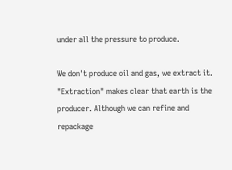under all the pressure to produce.

We don't produce oil and gas, we extract it. "Extraction" makes clear that earth is the producer. Although we can refine and repackage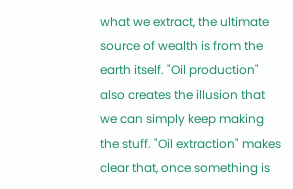what we extract, the ultimate source of wealth is from the earth itself. "Oil production" also creates the illusion that we can simply keep making the stuff. "Oil extraction" makes clear that, once something is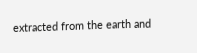extracted from the earth and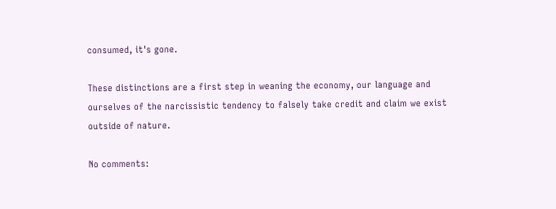consumed, it's gone.

These distinctions are a first step in weaning the economy, our language and ourselves of the narcissistic tendency to falsely take credit and claim we exist outside of nature.

No comments: